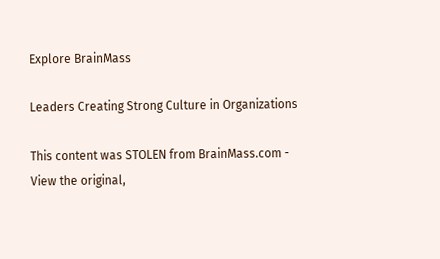Explore BrainMass

Leaders Creating Strong Culture in Organizations

This content was STOLEN from BrainMass.com - View the original,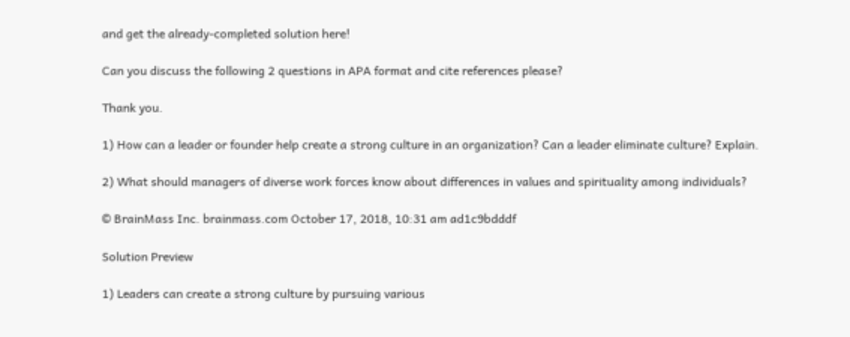and get the already-completed solution here!

Can you discuss the following 2 questions in APA format and cite references please?

Thank you.

1) How can a leader or founder help create a strong culture in an organization? Can a leader eliminate culture? Explain.

2) What should managers of diverse work forces know about differences in values and spirituality among individuals?

© BrainMass Inc. brainmass.com October 17, 2018, 10:31 am ad1c9bdddf

Solution Preview

1) Leaders can create a strong culture by pursuing various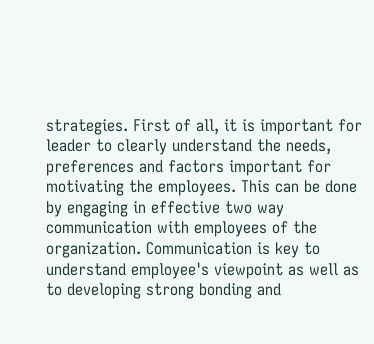strategies. First of all, it is important for leader to clearly understand the needs, preferences and factors important for motivating the employees. This can be done by engaging in effective two way communication with employees of the organization. Communication is key to understand employee's viewpoint as well as to developing strong bonding and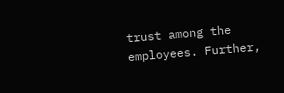trust among the employees. Further,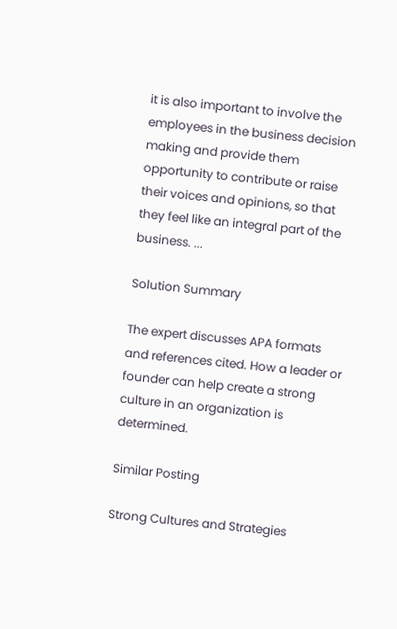it is also important to involve the employees in the business decision making and provide them opportunity to contribute or raise their voices and opinions, so that they feel like an integral part of the business. ...

Solution Summary

The expert discusses APA formats and references cited. How a leader or founder can help create a strong culture in an organization is determined.

Similar Posting

Strong Cultures and Strategies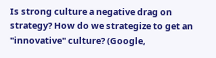Is strong culture a negative drag on strategy? How do we strategize to get an "innovative" culture? (Google,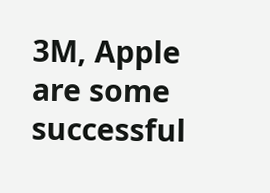3M, Apple are some successful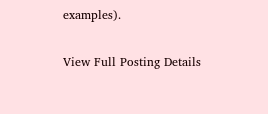examples).

View Full Posting Details